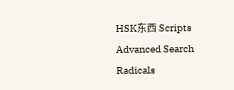HSK东西 Scripts Advanced Search Radicals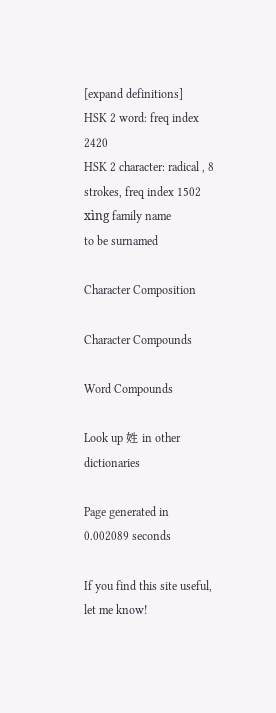[expand definitions]
HSK 2 word: freq index 2420
HSK 2 character: radical , 8 strokes, freq index 1502
xìng family name
to be surnamed

Character Composition

Character Compounds

Word Compounds

Look up 姓 in other dictionaries

Page generated in 0.002089 seconds

If you find this site useful, let me know!